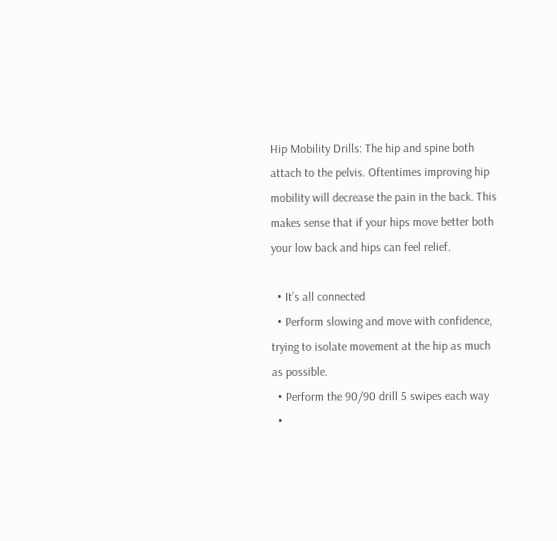Hip Mobility Drills: The hip and spine both attach to the pelvis. Oftentimes improving hip mobility will decrease the pain in the back. This makes sense that if your hips move better both your low back and hips can feel relief.

  • It’s all connected
  • Perform slowing and move with confidence, trying to isolate movement at the hip as much as possible.
  • Perform the 90/90 drill 5 swipes each way
  •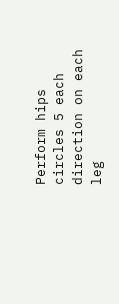Perform hips circles 5 each direction on each leg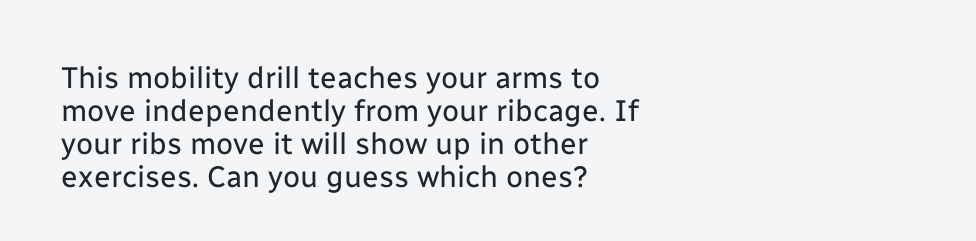This mobility drill teaches your arms to move independently from your ribcage. If your ribs move it will show up in other exercises. Can you guess which ones?